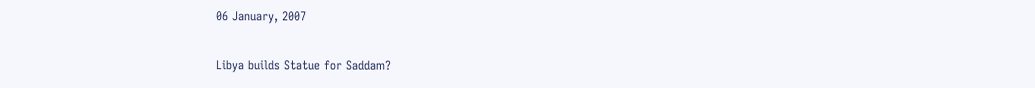06 January, 2007

Libya builds Statue for Saddam?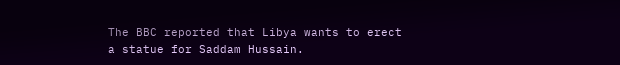The BBC reported that Libya wants to erect a statue for Saddam Hussain.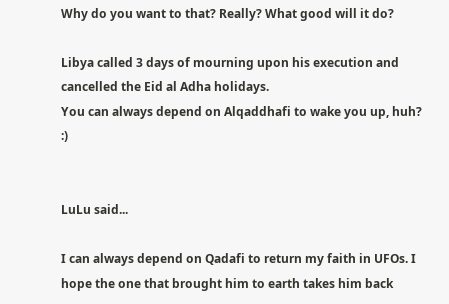Why do you want to that? Really? What good will it do?

Libya called 3 days of mourning upon his execution and cancelled the Eid al Adha holidays.
You can always depend on Alqaddhafi to wake you up, huh? :)


LuLu said...

I can always depend on Qadafi to return my faith in UFOs. I hope the one that brought him to earth takes him back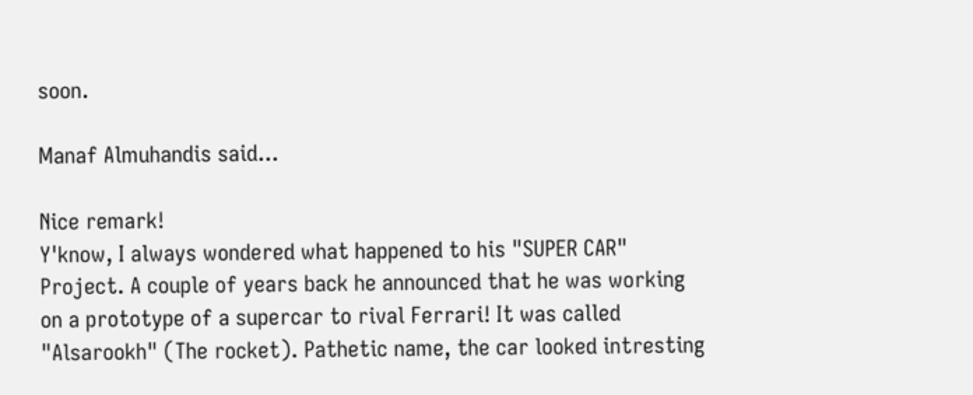soon.

Manaf Almuhandis said...

Nice remark!
Y'know, I always wondered what happened to his "SUPER CAR" Project. A couple of years back he announced that he was working on a prototype of a supercar to rival Ferrari! It was called "Alsarookh" (The rocket). Pathetic name, the car looked intresting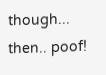though... then.. poof!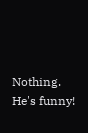Nothing.
He's funny!